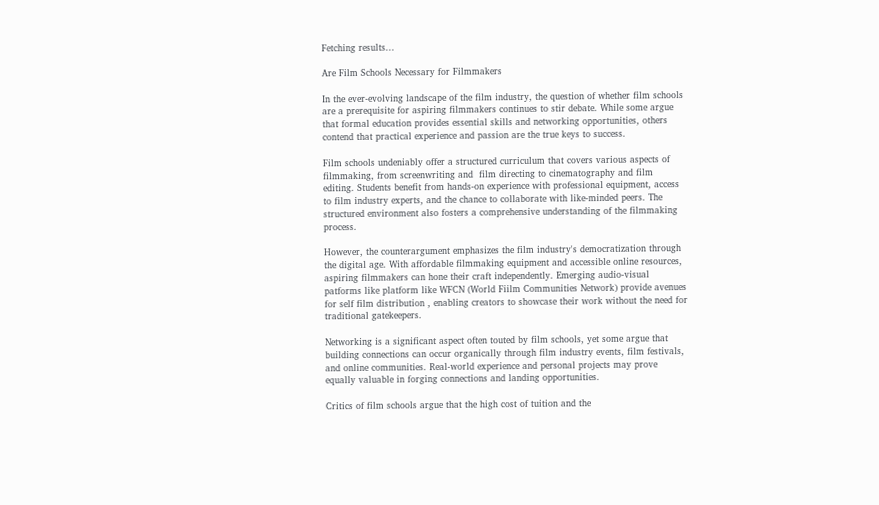Fetching results...

Are Film Schools Necessary for Filmmakers

In the ever-evolving landscape of the film industry, the question of whether film schools are a prerequisite for aspiring filmmakers continues to stir debate. While some argue that formal education provides essential skills and networking opportunities, others contend that practical experience and passion are the true keys to success.

Film schools undeniably offer a structured curriculum that covers various aspects of filmmaking, from screenwriting and  film directing to cinematography and film  editing. Students benefit from hands-on experience with professional equipment, access to film industry experts, and the chance to collaborate with like-minded peers. The structured environment also fosters a comprehensive understanding of the filmmaking process.

However, the counterargument emphasizes the film industry's democratization through the digital age. With affordable filmmaking equipment and accessible online resources, aspiring filmmakers can hone their craft independently. Emerging audio-visual patforms like platform like WFCN (World Fiilm Communities Network) provide avenues for self film distribution , enabling creators to showcase their work without the need for traditional gatekeepers.

Networking is a significant aspect often touted by film schools, yet some argue that building connections can occur organically through film industry events, film festivals, and online communities. Real-world experience and personal projects may prove equally valuable in forging connections and landing opportunities.

Critics of film schools argue that the high cost of tuition and the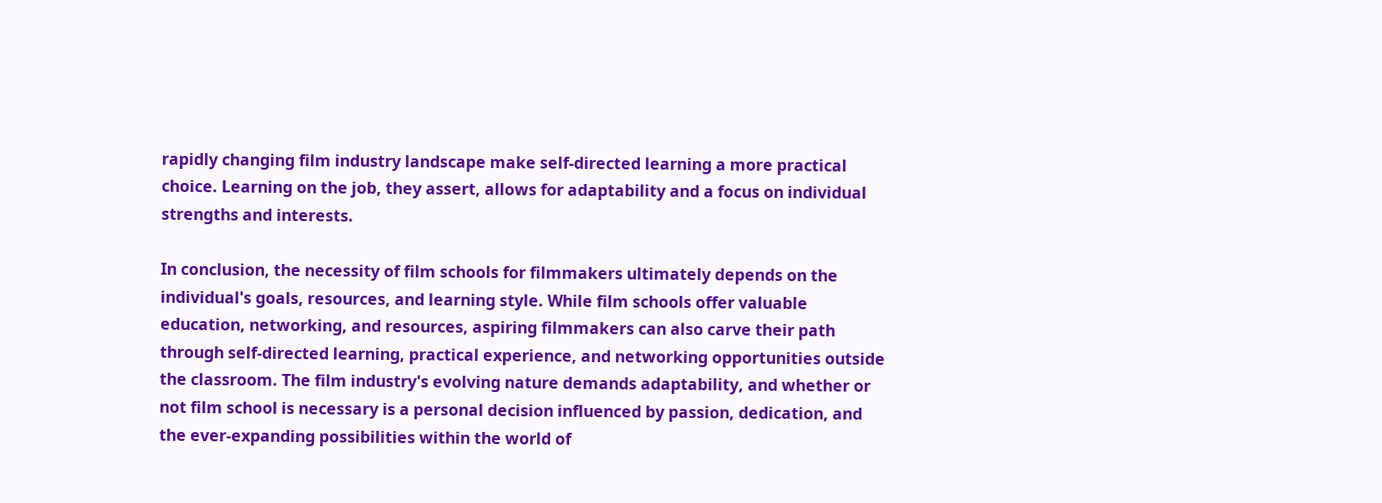rapidly changing film industry landscape make self-directed learning a more practical choice. Learning on the job, they assert, allows for adaptability and a focus on individual strengths and interests.

In conclusion, the necessity of film schools for filmmakers ultimately depends on the individual's goals, resources, and learning style. While film schools offer valuable education, networking, and resources, aspiring filmmakers can also carve their path through self-directed learning, practical experience, and networking opportunities outside the classroom. The film industry's evolving nature demands adaptability, and whether or not film school is necessary is a personal decision influenced by passion, dedication, and the ever-expanding possibilities within the world of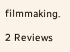filmmaking.

2 Reviews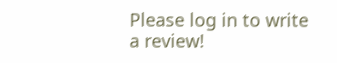Please log in to write a review!